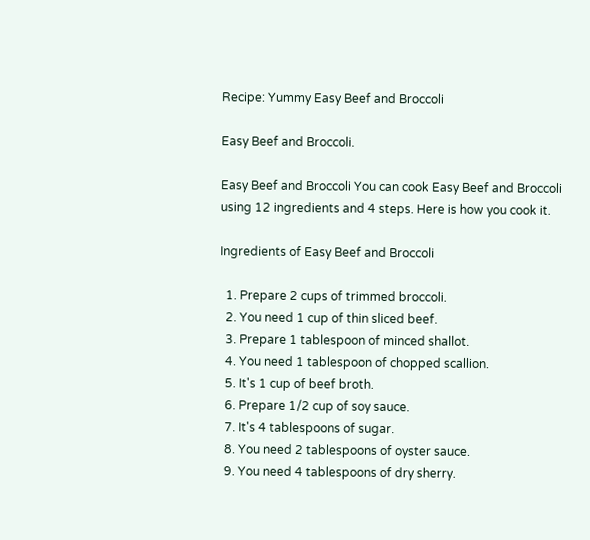Recipe: Yummy Easy Beef and Broccoli

Easy Beef and Broccoli.

Easy Beef and Broccoli You can cook Easy Beef and Broccoli using 12 ingredients and 4 steps. Here is how you cook it.

Ingredients of Easy Beef and Broccoli

  1. Prepare 2 cups of trimmed broccoli.
  2. You need 1 cup of thin sliced beef.
  3. Prepare 1 tablespoon of minced shallot.
  4. You need 1 tablespoon of chopped scallion.
  5. It's 1 cup of beef broth.
  6. Prepare 1/2 cup of soy sauce.
  7. It's 4 tablespoons of sugar.
  8. You need 2 tablespoons of oyster sauce.
  9. You need 4 tablespoons of dry sherry.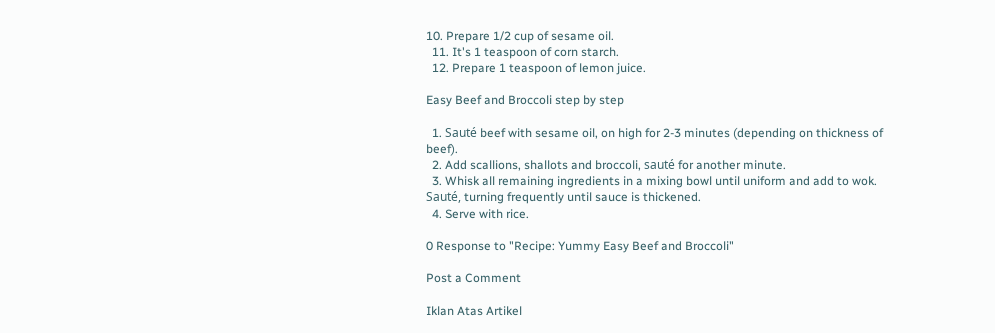10. Prepare 1/2 cup of sesame oil.
  11. It's 1 teaspoon of corn starch.
  12. Prepare 1 teaspoon of lemon juice.

Easy Beef and Broccoli step by step

  1. Sauté beef with sesame oil, on high for 2-3 minutes (depending on thickness of beef).
  2. Add scallions, shallots and broccoli, sauté for another minute.
  3. Whisk all remaining ingredients in a mixing bowl until uniform and add to wok. Sauté, turning frequently until sauce is thickened.
  4. Serve with rice.

0 Response to "Recipe: Yummy Easy Beef and Broccoli"

Post a Comment

Iklan Atas Artikel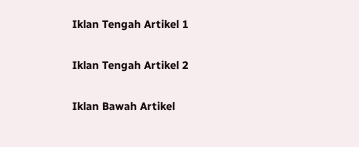Iklan Tengah Artikel 1

Iklan Tengah Artikel 2

Iklan Bawah Artikel